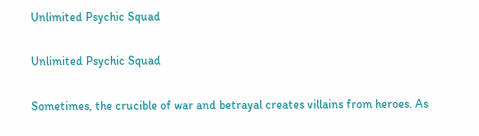Unlimited Psychic Squad

Unlimited Psychic Squad

Sometimes, the crucible of war and betrayal creates villains from heroes. As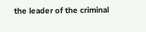the leader of the criminal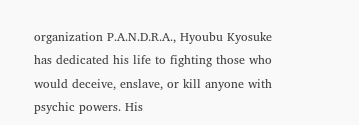organization P.A.N.D.R.A., Hyoubu Kyosuke has dedicated his life to fighting those who would deceive, enslave, or kill anyone with psychic powers. His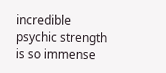incredible psychic strength is so immense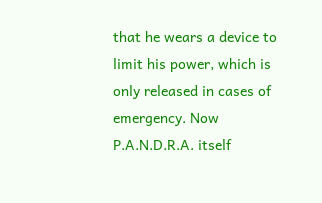that he wears a device to limit his power, which is only released in cases of emergency. Now P.A.N.D.R.A. itself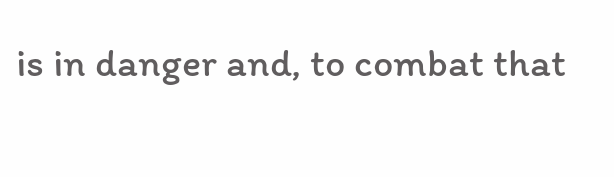is in danger and, to combat that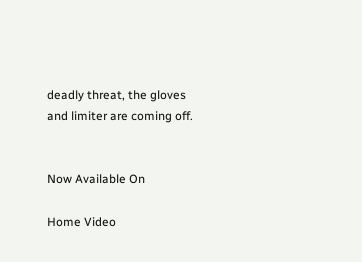deadly threat, the gloves and limiter are coming off.


Now Available On

Home Video